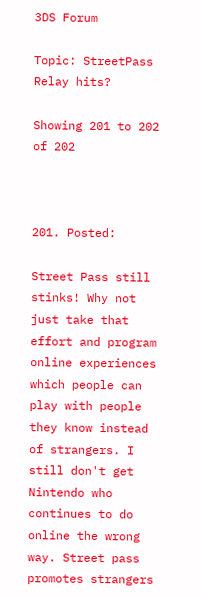3DS Forum

Topic: StreetPass Relay hits?

Showing 201 to 202 of 202



201. Posted:

Street Pass still stinks! Why not just take that effort and program online experiences which people can play with people they know instead of strangers. I still don't get Nintendo who continues to do online the wrong way. Street pass promotes strangers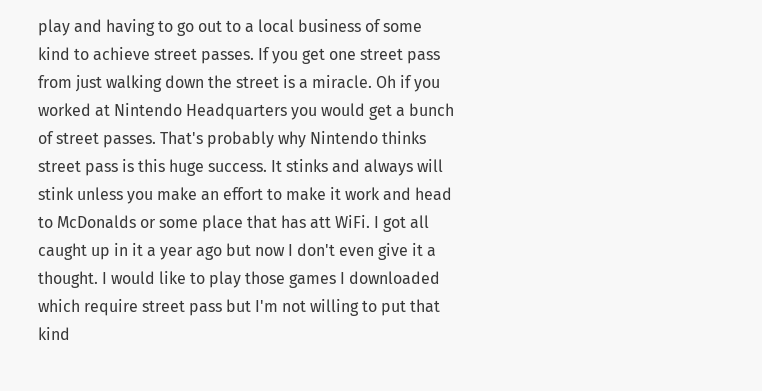play and having to go out to a local business of some kind to achieve street passes. If you get one street pass from just walking down the street is a miracle. Oh if you worked at Nintendo Headquarters you would get a bunch of street passes. That's probably why Nintendo thinks street pass is this huge success. It stinks and always will stink unless you make an effort to make it work and head to McDonalds or some place that has att WiFi. I got all caught up in it a year ago but now I don't even give it a thought. I would like to play those games I downloaded which require street pass but I'm not willing to put that kind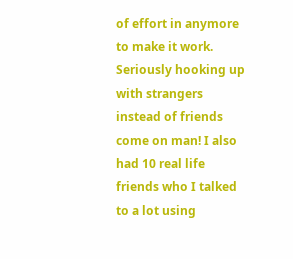of effort in anymore to make it work. Seriously hooking up with strangers instead of friends come on man! I also had 10 real life friends who I talked to a lot using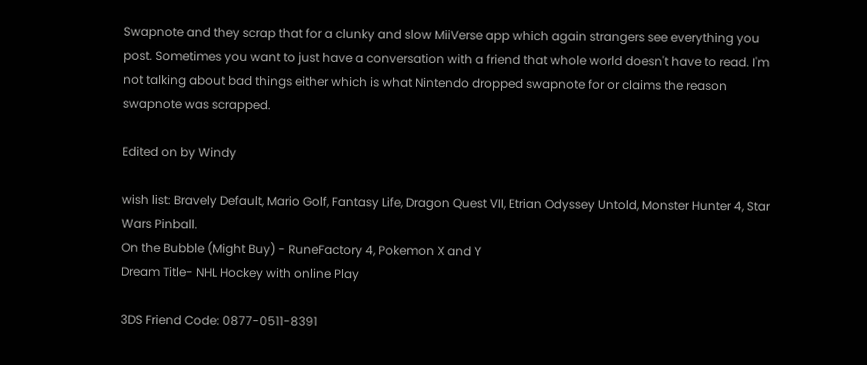Swapnote and they scrap that for a clunky and slow MiiVerse app which again strangers see everything you post. Sometimes you want to just have a conversation with a friend that whole world doesn't have to read. I'm not talking about bad things either which is what Nintendo dropped swapnote for or claims the reason swapnote was scrapped.

Edited on by Windy

wish list: Bravely Default, Mario Golf, Fantasy Life, Dragon Quest VII, Etrian Odyssey Untold, Monster Hunter 4, Star Wars Pinball.
On the Bubble (Might Buy) - RuneFactory 4, Pokemon X and Y
Dream Title- NHL Hockey with online Play

3DS Friend Code: 0877-0511-8391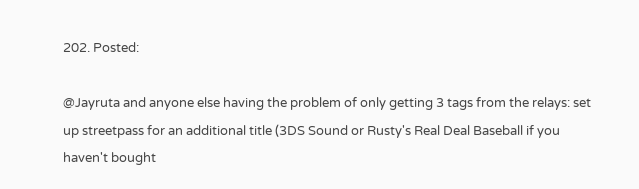202. Posted:

@Jayruta and anyone else having the problem of only getting 3 tags from the relays: set up streetpass for an additional title (3DS Sound or Rusty's Real Deal Baseball if you haven't bought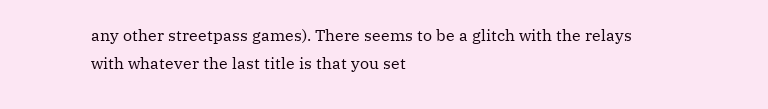any other streetpass games). There seems to be a glitch with the relays with whatever the last title is that you set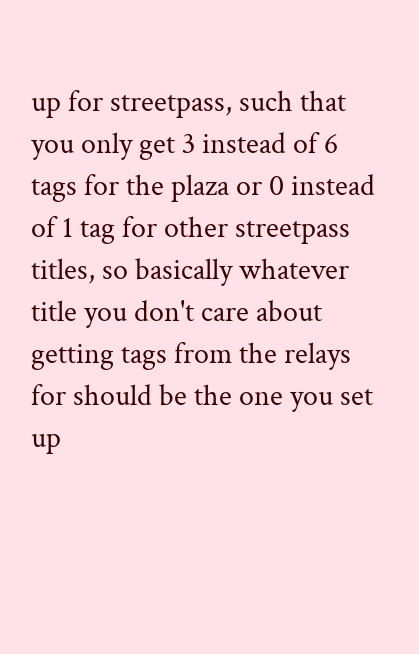up for streetpass, such that you only get 3 instead of 6 tags for the plaza or 0 instead of 1 tag for other streetpass titles, so basically whatever title you don't care about getting tags from the relays for should be the one you set up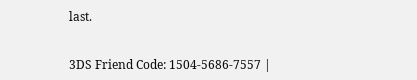last.


3DS Friend Code: 1504-5686-7557 |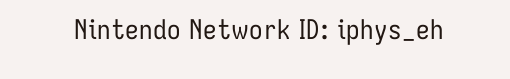Nintendo Network ID: iphys_eh